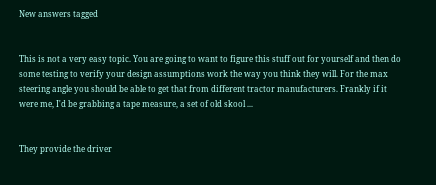New answers tagged


This is not a very easy topic. You are going to want to figure this stuff out for yourself and then do some testing to verify your design assumptions work the way you think they will. For the max steering angle you should be able to get that from different tractor manufacturers. Frankly if it were me, I'd be grabbing a tape measure, a set of old skool ...


They provide the driver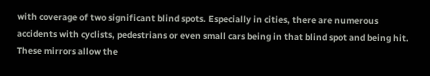with coverage of two significant blind spots. Especially in cities, there are numerous accidents with cyclists, pedestrians or even small cars being in that blind spot and being hit. These mirrors allow the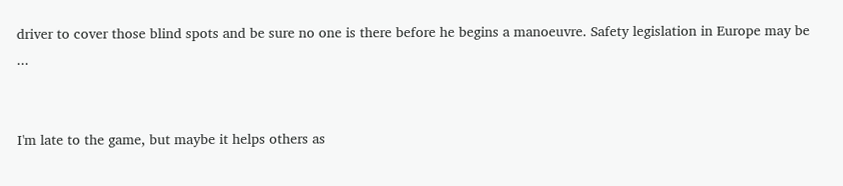driver to cover those blind spots and be sure no one is there before he begins a manoeuvre. Safety legislation in Europe may be ...


I'm late to the game, but maybe it helps others as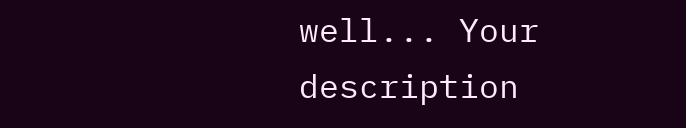well... Your description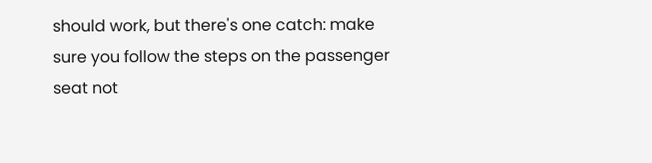should work, but there's one catch: make sure you follow the steps on the passenger seat not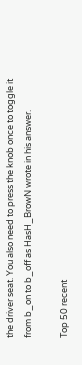the driver seat. You also need to press the knob once to toggle it from b_on to b_off as HasH_BrowN wrote in his answer.

Top 50 recent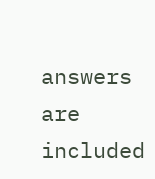answers are included